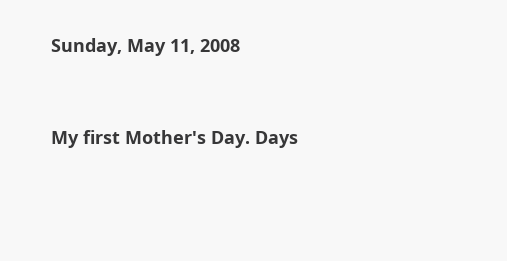Sunday, May 11, 2008


My first Mother's Day. Days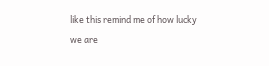like this remind me of how lucky we are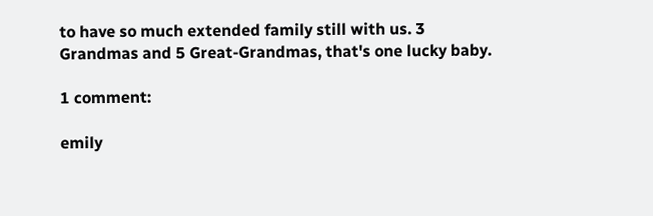to have so much extended family still with us. 3 Grandmas and 5 Great-Grandmas, that's one lucky baby.

1 comment:

emily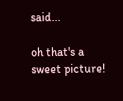said...

oh that's a sweet picture!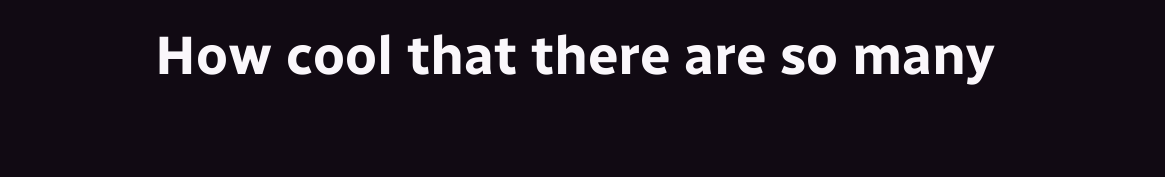How cool that there are so many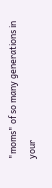"moms" of so many generations in your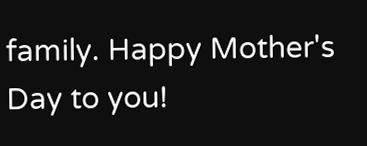family. Happy Mother's Day to you!